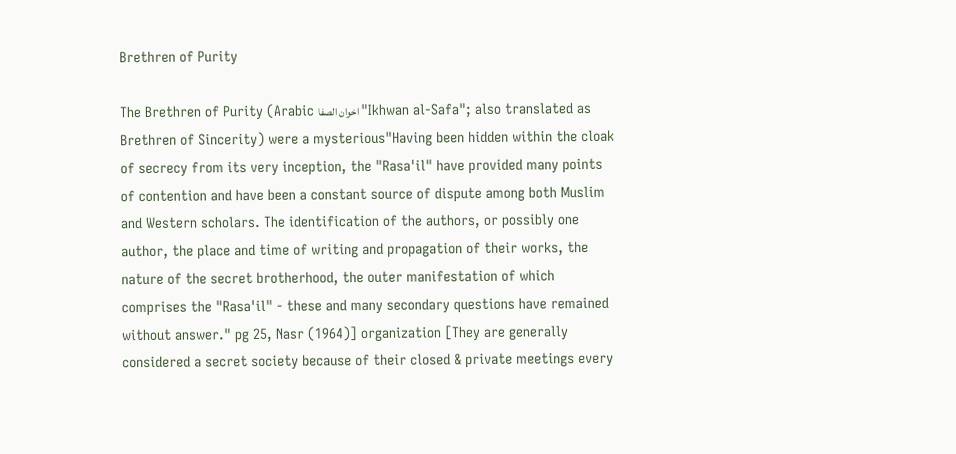Brethren of Purity

The Brethren of Purity (Arabic اخوان الصفا "Ikhwan al-Safa"; also translated as Brethren of Sincerity) were a mysterious"Having been hidden within the cloak of secrecy from its very inception, the "Rasa'il" have provided many points of contention and have been a constant source of dispute among both Muslim and Western scholars. The identification of the authors, or possibly one author, the place and time of writing and propagation of their works, the nature of the secret brotherhood, the outer manifestation of which comprises the "Rasa'il" - these and many secondary questions have remained without answer." pg 25, Nasr (1964)] organization [They are generally considered a secret society because of their closed & private meetings every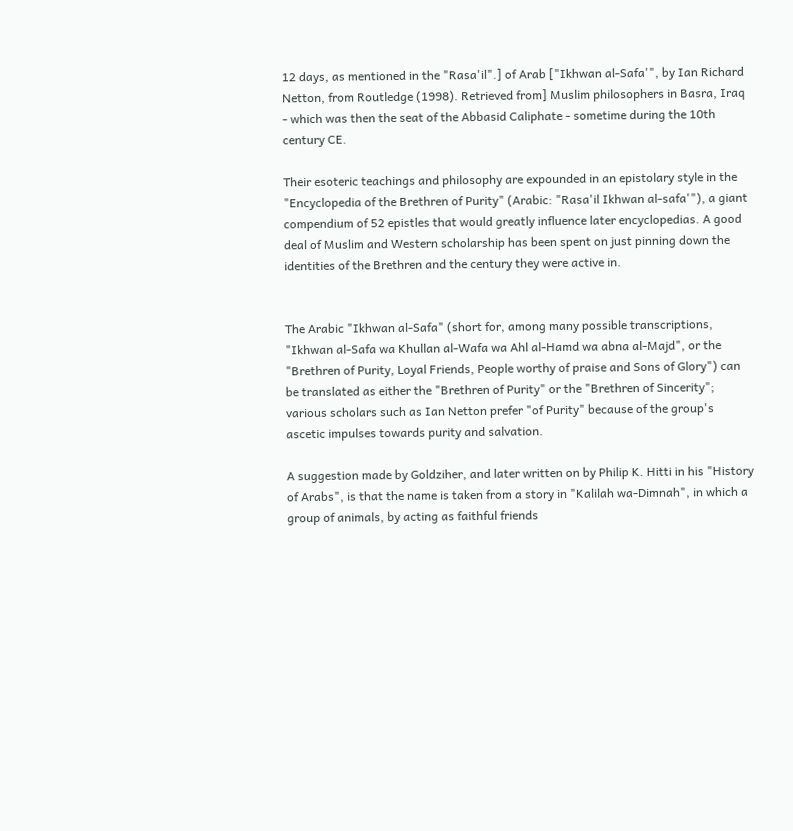12 days, as mentioned in the "Rasa'il".] of Arab ["Ikhwan al-Safa'", by Ian Richard Netton, from Routledge (1998). Retrieved from] Muslim philosophers in Basra, Iraq - which was then the seat of the Abbasid Caliphate - sometime during the 10th century CE.

Their esoteric teachings and philosophy are expounded in an epistolary style in the "Encyclopedia of the Brethren of Purity" (Arabic: "Rasa'il Ikhwan al-safa'"), a giant compendium of 52 epistles that would greatly influence later encyclopedias. A good deal of Muslim and Western scholarship has been spent on just pinning down the identities of the Brethren and the century they were active in.


The Arabic "Ikhwan al-Safa" (short for, among many possible transcriptions, "Ikhwan al-Safa wa Khullan al-Wafa wa Ahl al-Hamd wa abna al-Majd", or the "Brethren of Purity, Loyal Friends, People worthy of praise and Sons of Glory") can be translated as either the "Brethren of Purity" or the "Brethren of Sincerity"; various scholars such as Ian Netton prefer "of Purity" because of the group's ascetic impulses towards purity and salvation.

A suggestion made by Goldziher, and later written on by Philip K. Hitti in his "History of Arabs", is that the name is taken from a story in "Kalilah wa-Dimnah", in which a group of animals, by acting as faithful friends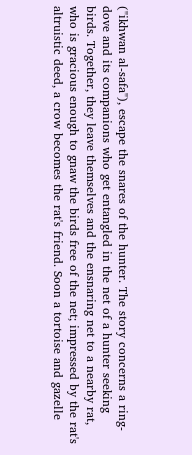("ikhwan al-safa"), escape the snares of the hunter. The story concerns a ring-dove and its companions who get entangled in the net of a hunter seeking birds. Together, they leave themselves and the ensnaring net to a nearby rat, who is gracious enough to gnaw the birds free of the net; impressed by the rat's altruistic deed, a crow becomes the rat's friend. Soon a tortoise and gazelle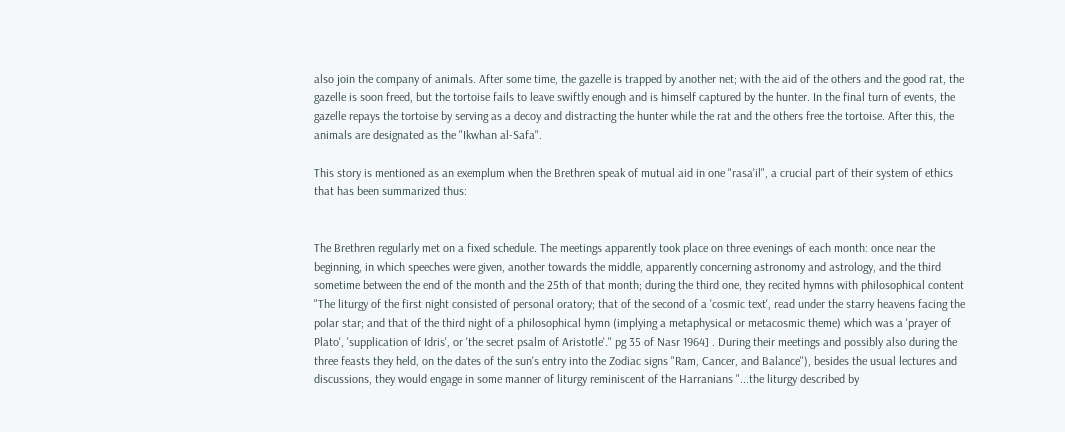also join the company of animals. After some time, the gazelle is trapped by another net; with the aid of the others and the good rat, the gazelle is soon freed, but the tortoise fails to leave swiftly enough and is himself captured by the hunter. In the final turn of events, the gazelle repays the tortoise by serving as a decoy and distracting the hunter while the rat and the others free the tortoise. After this, the animals are designated as the "Ikwhan al-Safa".

This story is mentioned as an exemplum when the Brethren speak of mutual aid in one "rasa'il", a crucial part of their system of ethics that has been summarized thus:


The Brethren regularly met on a fixed schedule. The meetings apparently took place on three evenings of each month: once near the beginning, in which speeches were given, another towards the middle, apparently concerning astronomy and astrology, and the third sometime between the end of the month and the 25th of that month; during the third one, they recited hymns with philosophical content "The liturgy of the first night consisted of personal oratory; that of the second of a 'cosmic text', read under the starry heavens facing the polar star; and that of the third night of a philosophical hymn (implying a metaphysical or metacosmic theme) which was a 'prayer of Plato', 'supplication of Idris', or 'the secret psalm of Aristotle'." pg 35 of Nasr 1964] . During their meetings and possibly also during the three feasts they held, on the dates of the sun's entry into the Zodiac signs "Ram, Cancer, and Balance"), besides the usual lectures and discussions, they would engage in some manner of liturgy reminiscent of the Harranians "...the liturgy described by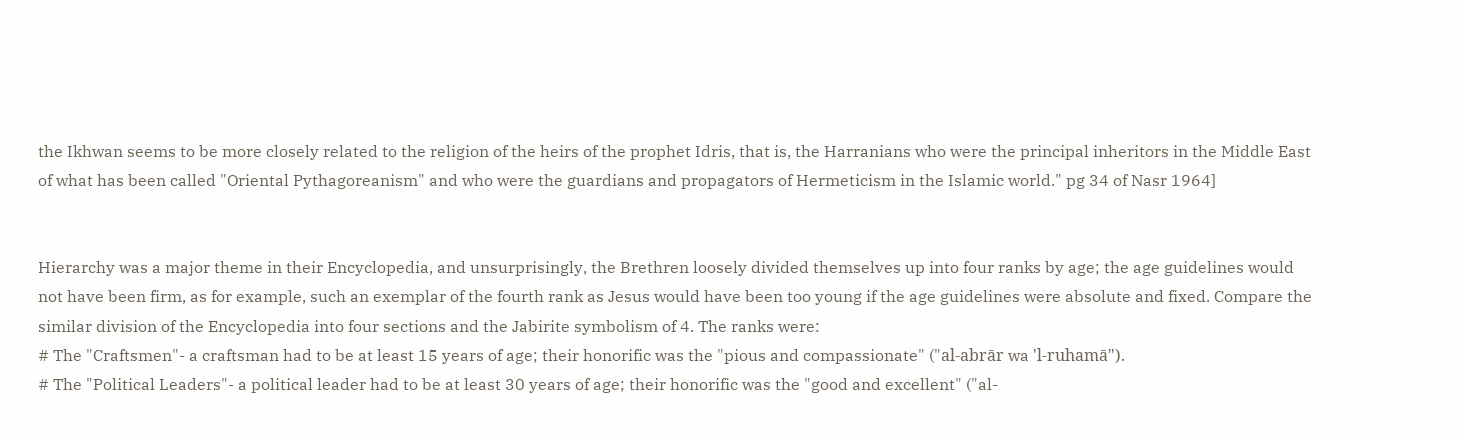the Ikhwan seems to be more closely related to the religion of the heirs of the prophet Idris, that is, the Harranians who were the principal inheritors in the Middle East of what has been called "Oriental Pythagoreanism" and who were the guardians and propagators of Hermeticism in the Islamic world." pg 34 of Nasr 1964]


Hierarchy was a major theme in their Encyclopedia, and unsurprisingly, the Brethren loosely divided themselves up into four ranks by age; the age guidelines would not have been firm, as for example, such an exemplar of the fourth rank as Jesus would have been too young if the age guidelines were absolute and fixed. Compare the similar division of the Encyclopedia into four sections and the Jabirite symbolism of 4. The ranks were:
# The "Craftsmen"- a craftsman had to be at least 15 years of age; their honorific was the "pious and compassionate" ("al-abrār wa 'l-ruhamā").
# The "Political Leaders"- a political leader had to be at least 30 years of age; their honorific was the "good and excellent" ("al-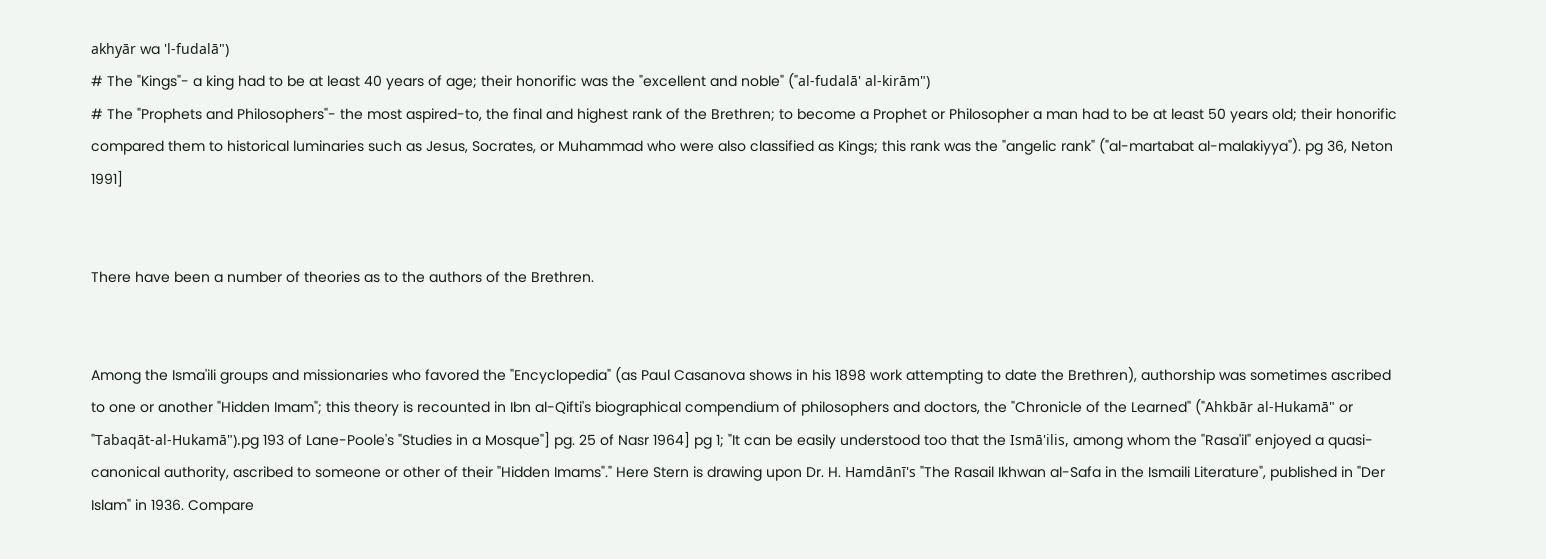akhyār wa 'l-fudalā")
# The "Kings"- a king had to be at least 40 years of age; their honorific was the "excellent and noble" ("al-fudalā' al-kirām")
# The "Prophets and Philosophers"- the most aspired-to, the final and highest rank of the Brethren; to become a Prophet or Philosopher a man had to be at least 50 years old; their honorific compared them to historical luminaries such as Jesus, Socrates, or Muhammad who were also classified as Kings; this rank was the "angelic rank" ("al-martabat al-malakiyya"). pg 36, Neton 1991]


There have been a number of theories as to the authors of the Brethren.


Among the Isma'ili groups and missionaries who favored the "Encyclopedia" (as Paul Casanova shows in his 1898 work attempting to date the Brethren), authorship was sometimes ascribed to one or another "Hidden Imam"; this theory is recounted in Ibn al-Qifti's biographical compendium of philosophers and doctors, the "Chronicle of the Learned" ("Ahkbār al-Hukamā" or "Tabaqāt-al-Hukamā").pg 193 of Lane-Poole's "Studies in a Mosque"] pg. 25 of Nasr 1964] pg 1; "It can be easily understood too that the Ismā'ilis, among whom the "Rasa'il" enjoyed a quasi-canonical authority, ascribed to someone or other of their "Hidden Imams"." Here Stern is drawing upon Dr. H. Hamdānī's "The Rasail Ikhwan al-Safa in the Ismaili Literature", published in "Der Islam" in 1936. Compare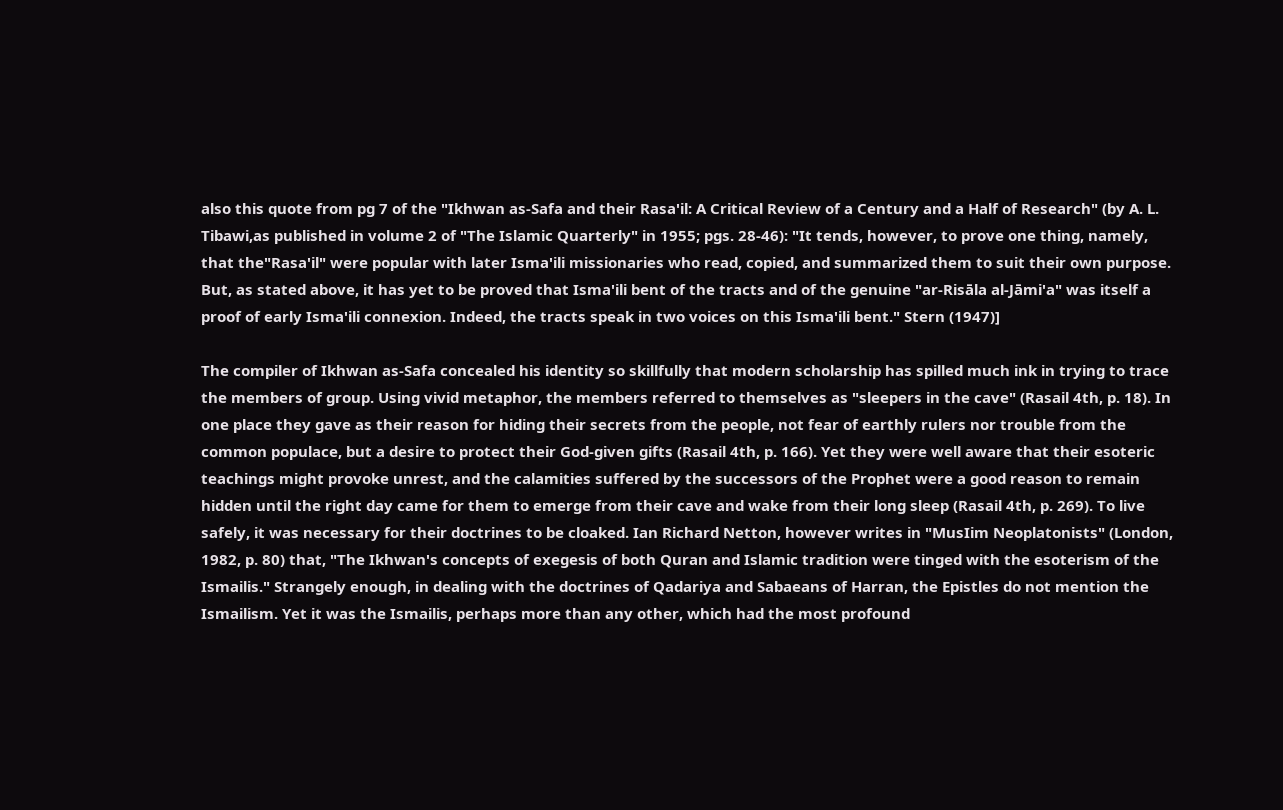also this quote from pg 7 of the "Ikhwan as-Safa and their Rasa'il: A Critical Review of a Century and a Half of Research" (by A. L. Tibawi,as published in volume 2 of "The Islamic Quarterly" in 1955; pgs. 28-46): "It tends, however, to prove one thing, namely, that the"Rasa'il" were popular with later Isma'ili missionaries who read, copied, and summarized them to suit their own purpose. But, as stated above, it has yet to be proved that Isma'ili bent of the tracts and of the genuine "ar-Risāla al-Jāmi'a" was itself a proof of early Isma'ili connexion. Indeed, the tracts speak in two voices on this Isma'ili bent." Stern (1947)]

The compiler of Ikhwan as-Safa concealed his identity so skillfully that modern scholarship has spilled much ink in trying to trace the members of group. Using vivid metaphor, the members referred to themselves as "sleepers in the cave" (Rasail 4th, p. 18). In one place they gave as their reason for hiding their secrets from the people, not fear of earthly rulers nor trouble from the common populace, but a desire to protect their God-given gifts (Rasail 4th, p. 166). Yet they were well aware that their esoteric teachings might provoke unrest, and the calamities suffered by the successors of the Prophet were a good reason to remain hidden until the right day came for them to emerge from their cave and wake from their long sleep (Rasail 4th, p. 269). To live safely, it was necessary for their doctrines to be cloaked. Ian Richard Netton, however writes in "MusIim Neoplatonists" (London, 1982, p. 80) that, "The Ikhwan's concepts of exegesis of both Quran and Islamic tradition were tinged with the esoterism of the Ismailis." Strangely enough, in dealing with the doctrines of Qadariya and Sabaeans of Harran, the Epistles do not mention the Ismailism. Yet it was the Ismailis, perhaps more than any other, which had the most profound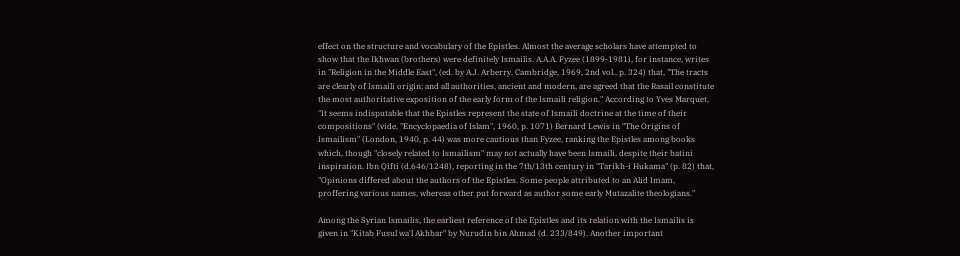effect on the structure and vocabulary of the Epistles. Almost the average scholars have attempted to show that the Ikhwan (brothers) were definitely Ismailis. A.A.A. Fyzee (1899-1981), for instance, writes in "Religion in the Middle East", (ed. by A.J. Arberry, Cambridge, 1969, 2nd vol., p. 324) that, "The tracts are clearly of Ismaili origin; and all authorities, ancient and modern, are agreed that the Rasail constitute the most authoritative exposition of the early form of the Ismaili religion." According to Yves Marquet, "It seems indisputable that the Epistles represent the state of Ismaili doctrine at the time of their compositions" (vide, "Encyclopaedia of Islam", 1960, p. 1071) Bernard Lewis in "The Origins of Ismailism" (London, 1940, p. 44) was more cautious than Fyzee, ranking the Epistles among books which, though "closely related to Ismailism" may not actually have been Ismaili, despite their batini inspiration. Ibn Qifti (d.646/1248), reporting in the 7th/13th century in "Tarikh-i Hukama" (p. 82) that, "Opinions differed about the authors of the Epistles. Some people attributed to an Alid Imam, proffering various names, whereas other put forward as author some early Mutazalite theologians."

Among the Syrian Ismailis, the earliest reference of the Epistles and its relation with the Ismailis is given in "Kitab Fusul wa'l Akhbar" by Nurudin bin Ahmad (d. 233/849). Another important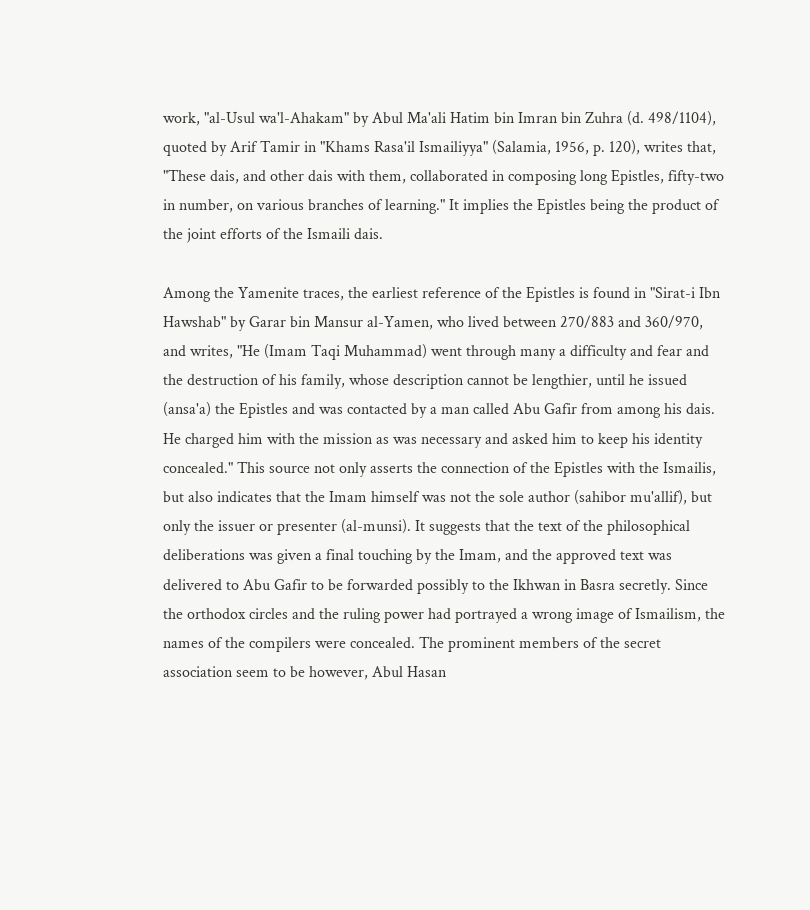work, "al-Usul wa'l-Ahakam" by Abul Ma'ali Hatim bin Imran bin Zuhra (d. 498/1104), quoted by Arif Tamir in "Khams Rasa'il Ismailiyya" (Salamia, 1956, p. 120), writes that, "These dais, and other dais with them, collaborated in composing long Epistles, fifty-two in number, on various branches of learning." It implies the Epistles being the product of the joint efforts of the Ismaili dais.

Among the Yamenite traces, the earliest reference of the Epistles is found in "Sirat-i Ibn Hawshab" by Garar bin Mansur al-Yamen, who lived between 270/883 and 360/970, and writes, "He (Imam Taqi Muhammad) went through many a difficulty and fear and the destruction of his family, whose description cannot be lengthier, until he issued (ansa'a) the Epistles and was contacted by a man called Abu Gafir from among his dais. He charged him with the mission as was necessary and asked him to keep his identity concealed." This source not only asserts the connection of the Epistles with the Ismailis, but also indicates that the Imam himself was not the sole author (sahibor mu'allif), but only the issuer or presenter (al-munsi). It suggests that the text of the philosophical deliberations was given a final touching by the Imam, and the approved text was delivered to Abu Gafir to be forwarded possibly to the Ikhwan in Basra secretly. Since the orthodox circles and the ruling power had portrayed a wrong image of Ismailism, the names of the compilers were concealed. The prominent members of the secret association seem to be however, Abul Hasan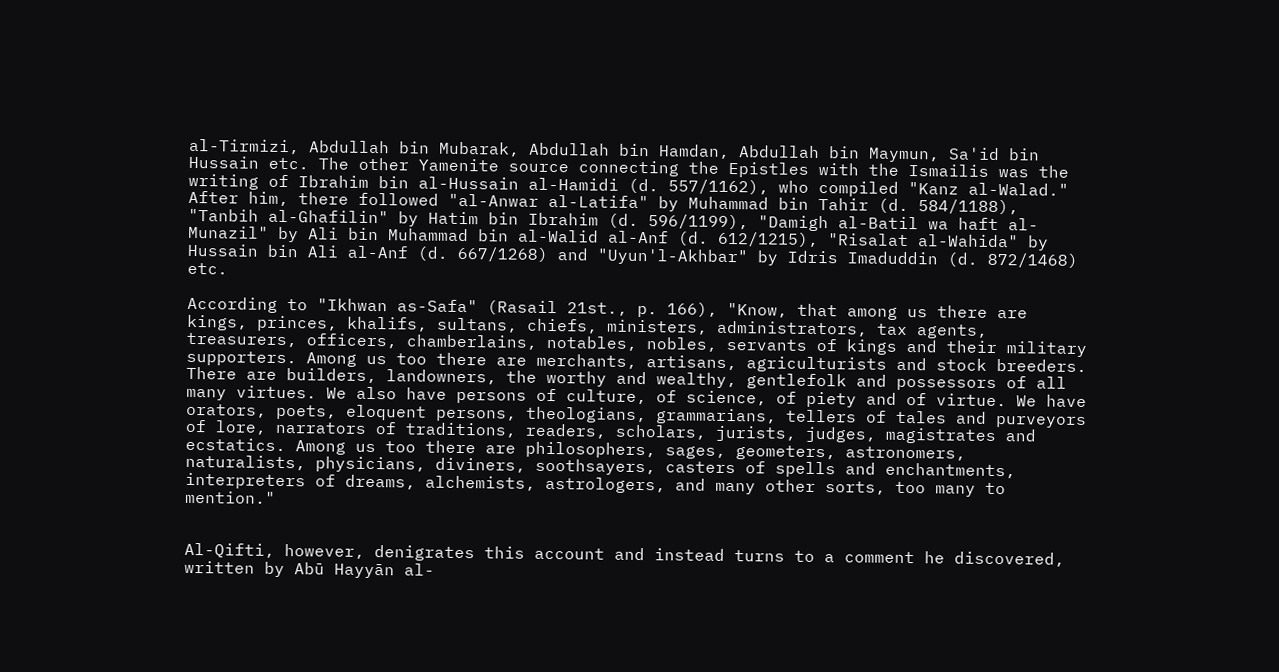al-Tirmizi, Abdullah bin Mubarak, Abdullah bin Hamdan, Abdullah bin Maymun, Sa'id bin Hussain etc. The other Yamenite source connecting the Epistles with the Ismailis was the writing of Ibrahim bin al-Hussain al-Hamidi (d. 557/1162), who compiled "Kanz al-Walad." After him, there followed "al-Anwar al-Latifa" by Muhammad bin Tahir (d. 584/1188), "Tanbih al-Ghafilin" by Hatim bin Ibrahim (d. 596/1199), "Damigh al-Batil wa haft al-Munazil" by Ali bin Muhammad bin al-Walid al-Anf (d. 612/1215), "Risalat al-Wahida" by Hussain bin Ali al-Anf (d. 667/1268) and "Uyun'l-Akhbar" by Idris Imaduddin (d. 872/1468) etc.

According to "Ikhwan as-Safa" (Rasail 21st., p. 166), "Know, that among us there are kings, princes, khalifs, sultans, chiefs, ministers, administrators, tax agents, treasurers, officers, chamberlains, notables, nobles, servants of kings and their military supporters. Among us too there are merchants, artisans, agriculturists and stock breeders. There are builders, landowners, the worthy and wealthy, gentlefolk and possessors of all many virtues. We also have persons of culture, of science, of piety and of virtue. We have orators, poets, eloquent persons, theologians, grammarians, tellers of tales and purveyors of lore, narrators of traditions, readers, scholars, jurists, judges, magistrates and ecstatics. Among us too there are philosophers, sages, geometers, astronomers, naturalists, physicians, diviners, soothsayers, casters of spells and enchantments, interpreters of dreams, alchemists, astrologers, and many other sorts, too many to mention."


Al-Qifti, however, denigrates this account and instead turns to a comment he discovered, written by Abū Hayyān al-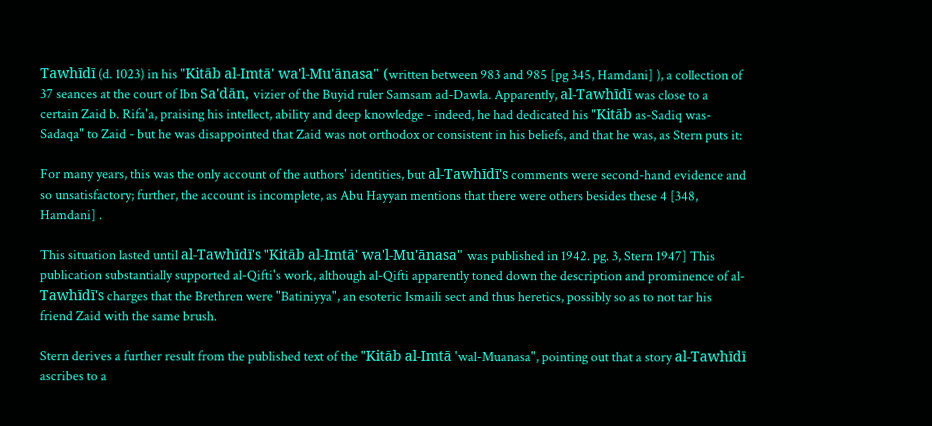Tawhīdī (d. 1023) in his "Kitāb al-Imtā' wa'l-Mu'ānasa" (written between 983 and 985 [pg 345, Hamdani] ), a collection of 37 seances at the court of Ibn Sa'dān, vizier of the Buyid ruler Samsam ad-Dawla. Apparently, al-Tawhīdī was close to a certain Zaid b. Rifa'a, praising his intellect, ability and deep knowledge - indeed, he had dedicated his "Kitāb as-Sadiq was-Sadaqa" to Zaid - but he was disappointed that Zaid was not orthodox or consistent in his beliefs, and that he was, as Stern puts it:

For many years, this was the only account of the authors' identities, but al-Tawhīdī's comments were second-hand evidence and so unsatisfactory; further, the account is incomplete, as Abu Hayyan mentions that there were others besides these 4 [348, Hamdani] .

This situation lasted until al-Tawhīdī's "Kitāb al-Imtā' wa'l-Mu'ānasa" was published in 1942. pg. 3, Stern 1947] This publication substantially supported al-Qifti's work, although al-Qifti apparently toned down the description and prominence of al-Tawhīdī's charges that the Brethren were "Batiniyya", an esoteric Ismaili sect and thus heretics, possibly so as to not tar his friend Zaid with the same brush.

Stern derives a further result from the published text of the "Kitāb al-Imtā 'wal-Muanasa", pointing out that a story al-Tawhīdī ascribes to a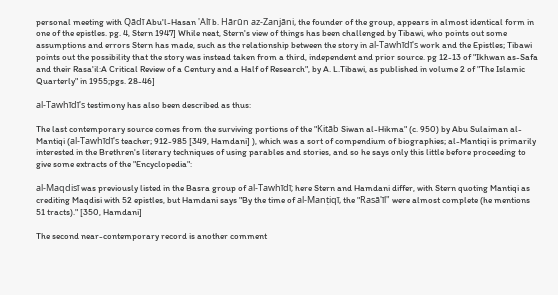personal meeting with Qādī Abu'l-Hasan 'Alī b. Hārūn az-Zanjāni, the founder of the group, appears in almost identical form in one of the epistles. pg. 4, Stern 1947] While neat, Stern's view of things has been challenged by Tibawi, who points out some assumptions and errors Stern has made, such as the relationship between the story in al-Tawhīdī's work and the Epistles; Tibawi points out the possibility that the story was instead taken from a third, independent and prior source. pg 12-13 of "Ikhwan as-Safa and their Rasa'il:A Critical Review of a Century and a Half of Research", by A. L.Tibawi, as published in volume 2 of "The Islamic Quarterly" in 1955;pgs. 28-46]

al-Tawhīdī's testimony has also been described as thus:

The last contemporary source comes from the surviving portions of the "Kitāb Siwan al-Hikma" (c. 950) by Abu Sulaiman al-Mantiqi (al-Tawhīdī's teacher; 912-985 [349, Hamdani] ), which was a sort of compendium of biographies; al-Mantiqi is primarily interested in the Brethren's literary techniques of using parables and stories, and so he says only this little before proceeding to give some extracts of the "Encyclopedia":

al-Maqdisī was previously listed in the Basra group of al-Tawhīdī; here Stern and Hamdani differ, with Stern quoting Mantiqi as crediting Maqdisi with 52 epistles, but Hamdani says "By the time of al-Manṭiqī, the "Rasā'īl" were almost complete (he mentions 51 tracts)." [350, Hamdani]

The second near-contemporary record is another comment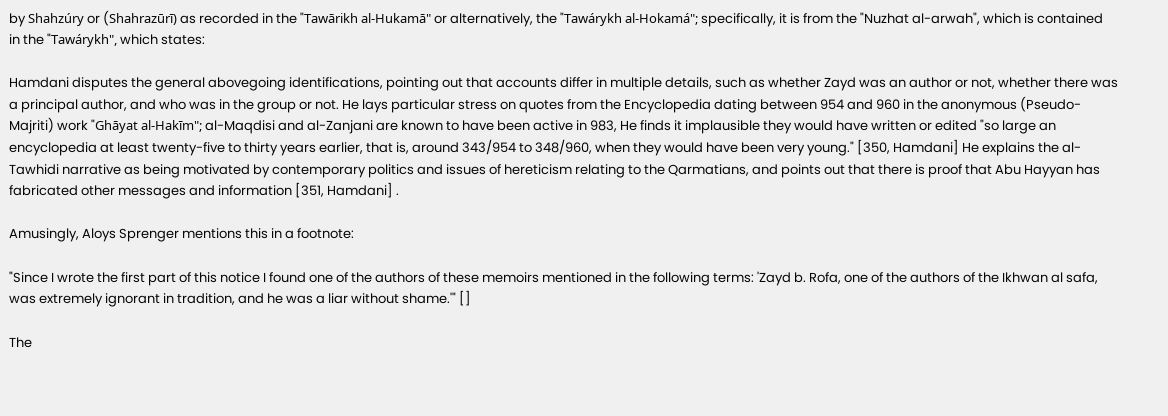by Shahzúry or (Shahrazūrī) as recorded in the "Tawārikh al-Hukamā" or alternatively, the "Tawárykh al-Hokamá"; specifically, it is from the "Nuzhat al-arwah", which is contained in the "Tawárykh", which states:

Hamdani disputes the general abovegoing identifications, pointing out that accounts differ in multiple details, such as whether Zayd was an author or not, whether there was a principal author, and who was in the group or not. He lays particular stress on quotes from the Encyclopedia dating between 954 and 960 in the anonymous (Pseudo-Majriti) work "Ghāyat al-Hakīm"; al-Maqdisi and al-Zanjani are known to have been active in 983, He finds it implausible they would have written or edited "so large an encyclopedia at least twenty-five to thirty years earlier, that is, around 343/954 to 348/960, when they would have been very young." [350, Hamdani] He explains the al-Tawhidi narrative as being motivated by contemporary politics and issues of hereticism relating to the Qarmatians, and points out that there is proof that Abu Hayyan has fabricated other messages and information [351, Hamdani] .

Amusingly, Aloys Sprenger mentions this in a footnote:

"Since I wrote the first part of this notice I found one of the authors of these memoirs mentioned in the following terms: 'Zayd b. Rofa, one of the authors of the Ikhwan al safa, was extremely ignorant in tradition, and he was a liar without shame.'" []

The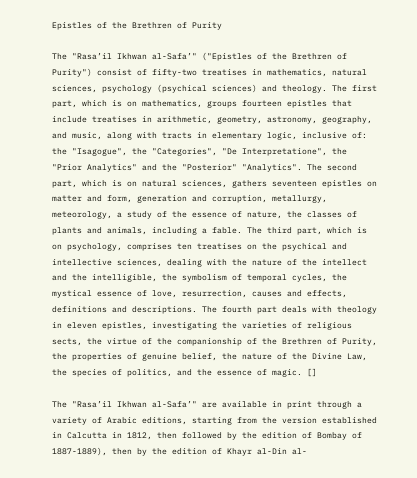Epistles of the Brethren of Purity

The "Rasa’il Ikhwan al-Safa’" ("Epistles of the Brethren of Purity") consist of fifty-two treatises in mathematics, natural sciences, psychology (psychical sciences) and theology. The first part, which is on mathematics, groups fourteen epistles that include treatises in arithmetic, geometry, astronomy, geography, and music, along with tracts in elementary logic, inclusive of: the "Isagogue", the "Categories", "De Interpretatione", the "Prior Analytics" and the "Posterior" "Analytics". The second part, which is on natural sciences, gathers seventeen epistles on matter and form, generation and corruption, metallurgy, meteorology, a study of the essence of nature, the classes of plants and animals, including a fable. The third part, which is on psychology, comprises ten treatises on the psychical and intellective sciences, dealing with the nature of the intellect and the intelligible, the symbolism of temporal cycles, the mystical essence of love, resurrection, causes and effects, definitions and descriptions. The fourth part deals with theology in eleven epistles, investigating the varieties of religious sects, the virtue of the companionship of the Brethren of Purity, the properties of genuine belief, the nature of the Divine Law, the species of politics, and the essence of magic. []

The "Rasa’il Ikhwan al-Safa’" are available in print through a variety of Arabic editions, starting from the version established in Calcutta in 1812, then followed by the edition of Bombay of 1887-1889), then by the edition of Khayr al-Din al-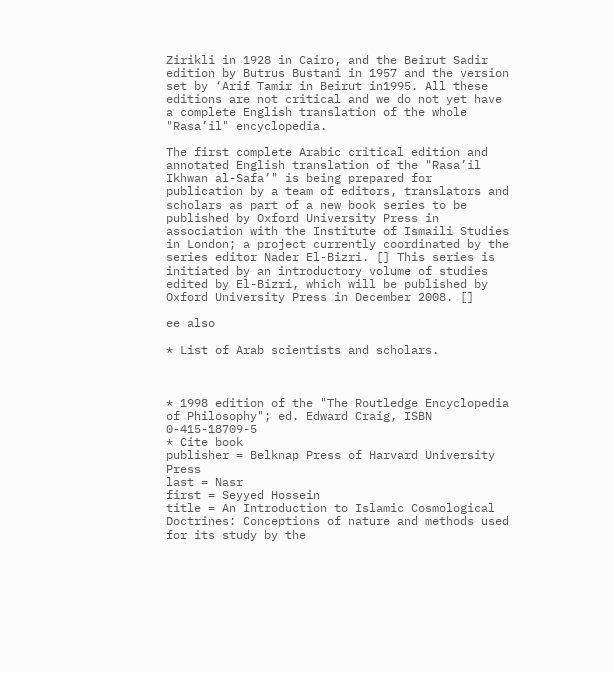Zirikli in 1928 in Cairo, and the Beirut Sadir edition by Butrus Bustani in 1957 and the version set by ‘Arif Tamir in Beirut in1995. All these editions are not critical and we do not yet have a complete English translation of the whole "Rasa’il" encyclopedia.

The first complete Arabic critical edition and annotated English translation of the "Rasa’il Ikhwan al-Safa’" is being prepared for publication by a team of editors, translators and scholars as part of a new book series to be published by Oxford University Press in association with the Institute of Ismaili Studies in London; a project currently coordinated by the series editor Nader El-Bizri. [] This series is initiated by an introductory volume of studies edited by El-Bizri, which will be published by Oxford University Press in December 2008. []

ee also

* List of Arab scientists and scholars.



* 1998 edition of the "The Routledge Encyclopedia of Philosophy"; ed. Edward Craig, ISBN 0-415-18709-5
* Cite book
publisher = Belknap Press of Harvard University Press
last = Nasr
first = Seyyed Hossein
title = An Introduction to Islamic Cosmological Doctrines: Conceptions of nature and methods used for its study by the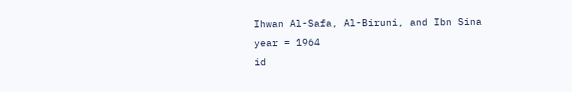Ihwan Al-Safa, Al-Biruni, and Ibn Sina
year = 1964
id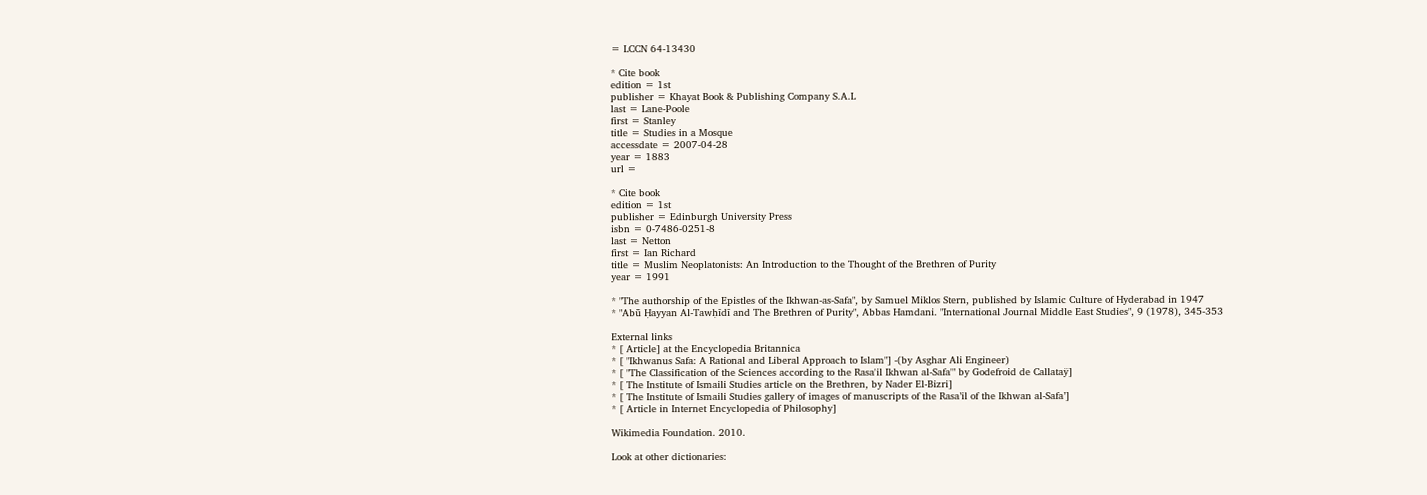= LCCN 64-13430

* Cite book
edition = 1st
publisher = Khayat Book & Publishing Company S.A.L
last = Lane-Poole
first = Stanley
title = Studies in a Mosque
accessdate = 2007-04-28
year = 1883
url =

* Cite book
edition = 1st
publisher = Edinburgh University Press
isbn = 0-7486-0251-8
last = Netton
first = Ian Richard
title = Muslim Neoplatonists: An Introduction to the Thought of the Brethren of Purity
year = 1991

* "The authorship of the Epistles of the Ikhwan-as-Safa", by Samuel Miklos Stern, published by Islamic Culture of Hyderabad in 1947
* "Abū Ḥayyan Al-Tawḥīdī and The Brethren of Purity", Abbas Hamdani. "International Journal Middle East Studies", 9 (1978), 345-353

External links
* [ Article] at the Encyclopedia Britannica
* [ "Ikhwanus Safa: A Rational and Liberal Approach to Islam"] -(by Asghar Ali Engineer)
* [ "The Classification of the Sciences according to the Rasa'il Ikhwan al-Safa'" by Godefroid de Callataÿ]
* [ The Institute of Ismaili Studies article on the Brethren, by Nader El-Bizri]
* [ The Institute of Ismaili Studies gallery of images of manuscripts of the Rasa’il of the Ikhwan al-Safa’]
* [ Article in Internet Encyclopedia of Philosophy]

Wikimedia Foundation. 2010.

Look at other dictionaries: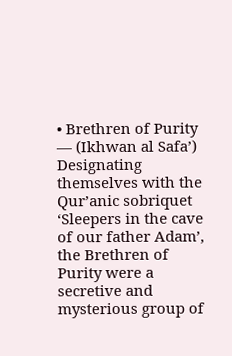• Brethren of Purity — (Ikhwan al Safa’)    Designating themselves with the Qur’anic sobriquet ‘Sleepers in the cave of our father Adam’, the Brethren of Purity were a secretive and mysterious group of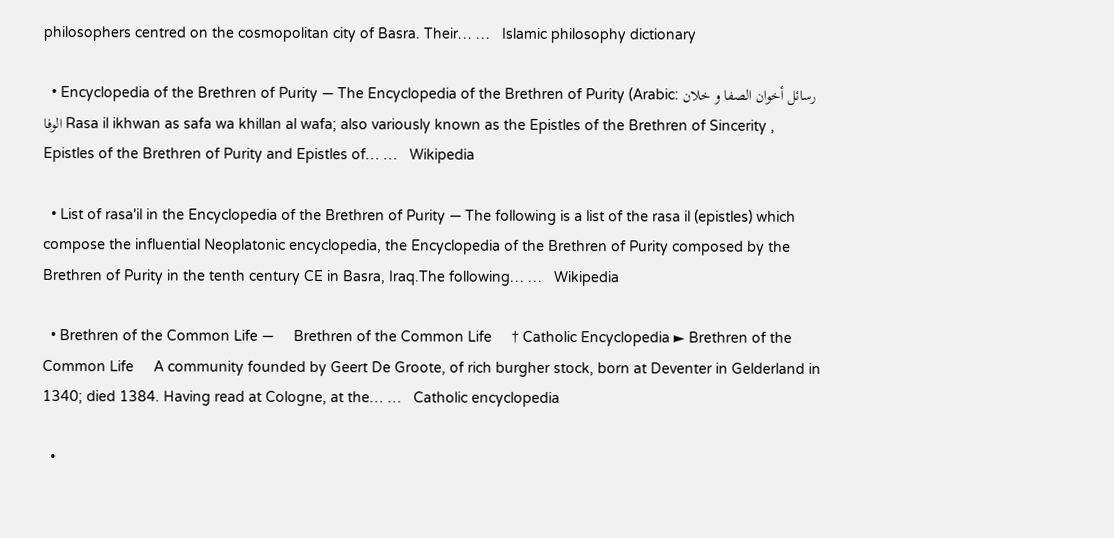philosophers centred on the cosmopolitan city of Basra. Their… …   Islamic philosophy dictionary

  • Encyclopedia of the Brethren of Purity — The Encyclopedia of the Brethren of Purity (Arabic: رسائل أخوان الصفا و خلان الوفا Rasa il ikhwan as safa wa khillan al wafa; also variously known as the Epistles of the Brethren of Sincerity , Epistles of the Brethren of Purity and Epistles of… …   Wikipedia

  • List of rasa'il in the Encyclopedia of the Brethren of Purity — The following is a list of the rasa il (epistles) which compose the influential Neoplatonic encyclopedia, the Encyclopedia of the Brethren of Purity composed by the Brethren of Purity in the tenth century CE in Basra, Iraq.The following… …   Wikipedia

  • Brethren of the Common Life —     Brethren of the Common Life     † Catholic Encyclopedia ► Brethren of the Common Life     A community founded by Geert De Groote, of rich burgher stock, born at Deventer in Gelderland in 1340; died 1384. Having read at Cologne, at the… …   Catholic encyclopedia

  •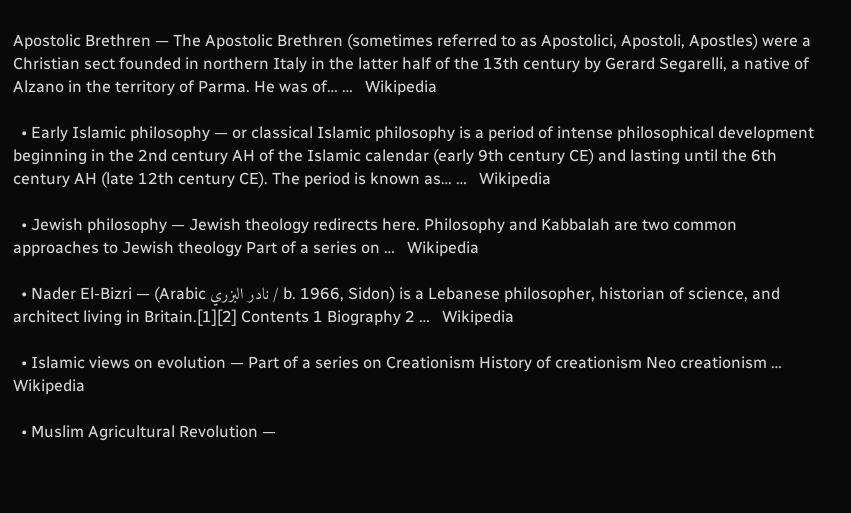Apostolic Brethren — The Apostolic Brethren (sometimes referred to as Apostolici, Apostoli, Apostles) were a Christian sect founded in northern Italy in the latter half of the 13th century by Gerard Segarelli, a native of Alzano in the territory of Parma. He was of… …   Wikipedia

  • Early Islamic philosophy — or classical Islamic philosophy is a period of intense philosophical development beginning in the 2nd century AH of the Islamic calendar (early 9th century CE) and lasting until the 6th century AH (late 12th century CE). The period is known as… …   Wikipedia

  • Jewish philosophy — Jewish theology redirects here. Philosophy and Kabbalah are two common approaches to Jewish theology Part of a series on …   Wikipedia

  • Nader El-Bizri — (Arabic نادر البزري / b. 1966, Sidon) is a Lebanese philosopher, historian of science, and architect living in Britain.[1][2] Contents 1 Biography 2 …   Wikipedia

  • Islamic views on evolution — Part of a series on Creationism History of creationism Neo creationism …   Wikipedia

  • Muslim Agricultural Revolution —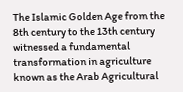The Islamic Golden Age from the 8th century to the 13th century witnessed a fundamental transformation in agriculture known as the Arab Agricultural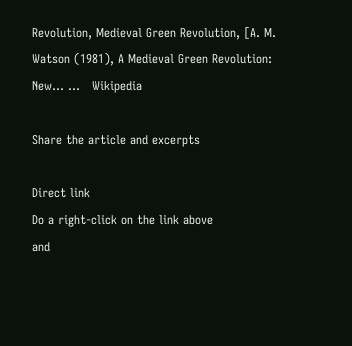Revolution, Medieval Green Revolution, [A. M. Watson (1981), A Medieval Green Revolution: New… …   Wikipedia

Share the article and excerpts

Direct link
Do a right-click on the link above
and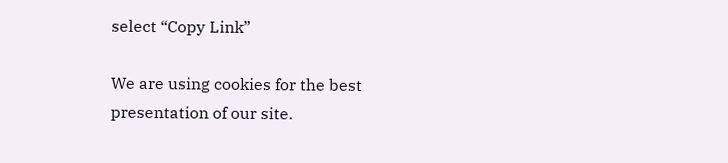select “Copy Link”

We are using cookies for the best presentation of our site.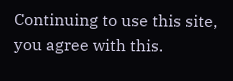Continuing to use this site, you agree with this.